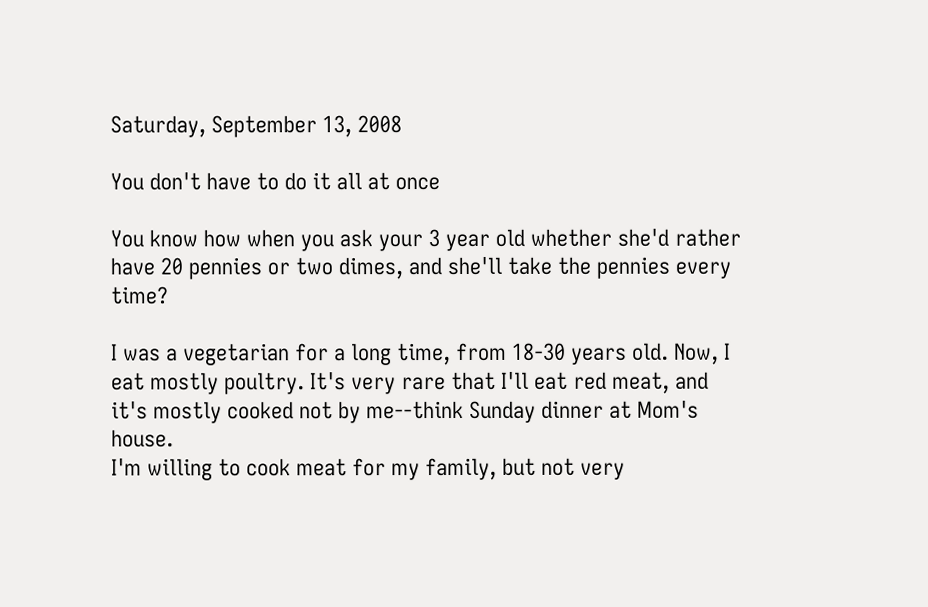Saturday, September 13, 2008

You don't have to do it all at once

You know how when you ask your 3 year old whether she'd rather have 20 pennies or two dimes, and she'll take the pennies every time?

I was a vegetarian for a long time, from 18-30 years old. Now, I eat mostly poultry. It's very rare that I'll eat red meat, and it's mostly cooked not by me--think Sunday dinner at Mom's house.
I'm willing to cook meat for my family, but not very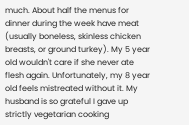much. About half the menus for dinner during the week have meat (usually boneless, skinless chicken breasts, or ground turkey). My 5 year old wouldn't care if she never ate flesh again. Unfortunately, my 8 year old feels mistreated without it. My husband is so grateful I gave up strictly vegetarian cooking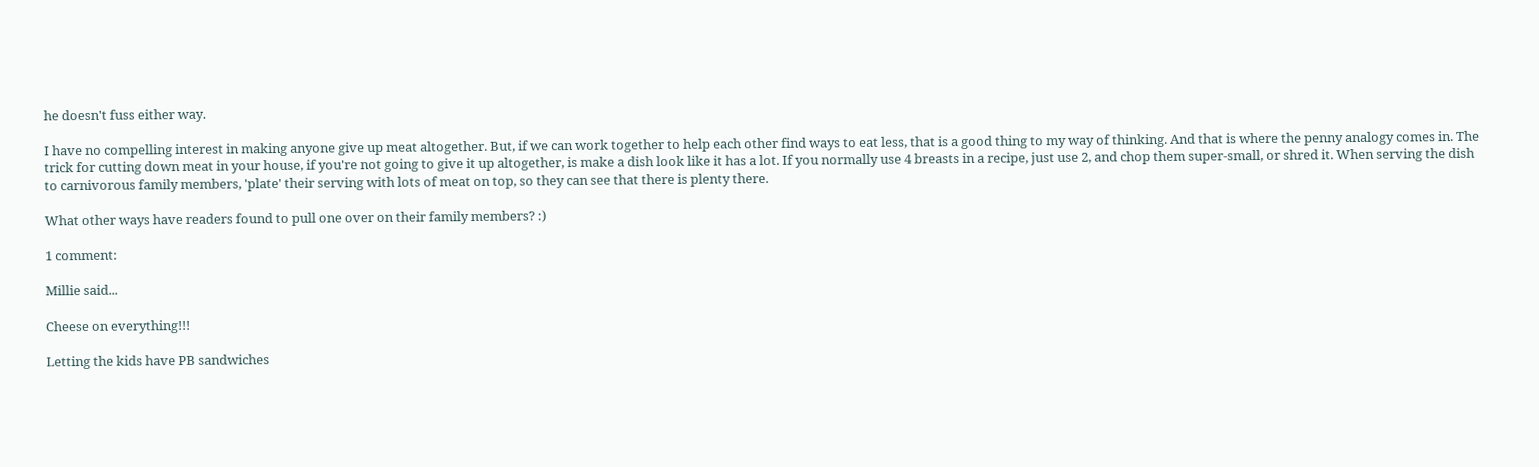he doesn't fuss either way.

I have no compelling interest in making anyone give up meat altogether. But, if we can work together to help each other find ways to eat less, that is a good thing to my way of thinking. And that is where the penny analogy comes in. The trick for cutting down meat in your house, if you're not going to give it up altogether, is make a dish look like it has a lot. If you normally use 4 breasts in a recipe, just use 2, and chop them super-small, or shred it. When serving the dish to carnivorous family members, 'plate' their serving with lots of meat on top, so they can see that there is plenty there.

What other ways have readers found to pull one over on their family members? :)

1 comment:

Millie said...

Cheese on everything!!!

Letting the kids have PB sandwiches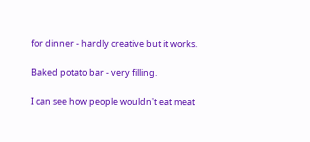for dinner - hardly creative but it works.

Baked potato bar - very filling.

I can see how people wouldn't eat meat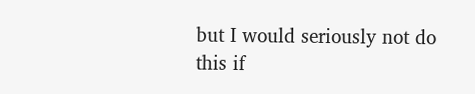but I would seriously not do this if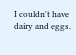I couldn't have dairy and eggs.